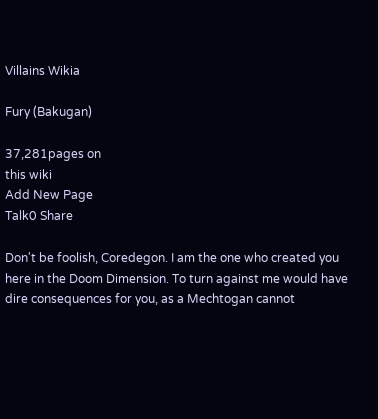Villains Wikia

Fury (Bakugan)

37,281pages on
this wiki
Add New Page
Talk0 Share

Don't be foolish, Coredegon. I am the one who created you here in the Doom Dimension. To turn against me would have dire consequences for you, as a Mechtogan cannot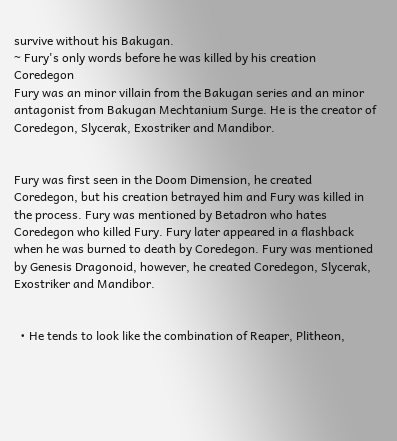survive without his Bakugan.
~ Fury's only words before he was killed by his creation Coredegon
Fury was an minor villain from the Bakugan series and an minor antagonist from Bakugan Mechtanium Surge. He is the creator of Coredegon, Slycerak, Exostriker and Mandibor.


Fury was first seen in the Doom Dimension, he created Coredegon, but his creation betrayed him and Fury was killed in the process. Fury was mentioned by Betadron who hates Coredegon who killed Fury. Fury later appeared in a flashback when he was burned to death by Coredegon. Fury was mentioned by Genesis Dragonoid, however, he created Coredegon, Slycerak, Exostriker and Mandibor.


  • He tends to look like the combination of Reaper, Plitheon,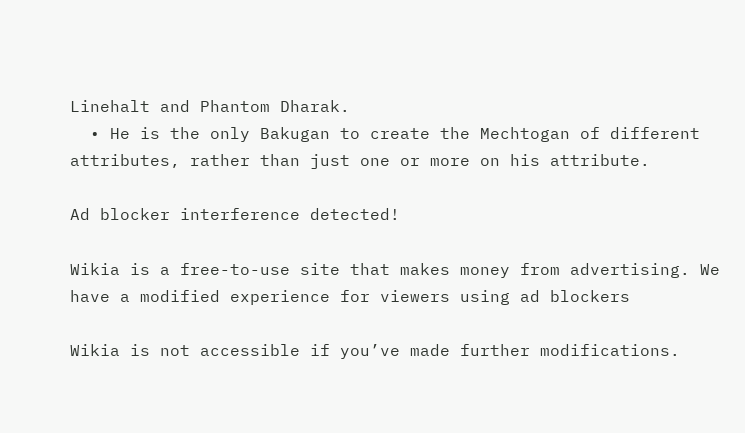Linehalt and Phantom Dharak.
  • He is the only Bakugan to create the Mechtogan of different attributes, rather than just one or more on his attribute.

Ad blocker interference detected!

Wikia is a free-to-use site that makes money from advertising. We have a modified experience for viewers using ad blockers

Wikia is not accessible if you’ve made further modifications.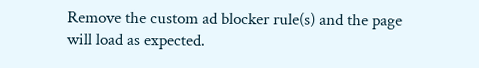Remove the custom ad blocker rule(s) and the page will load as expected.